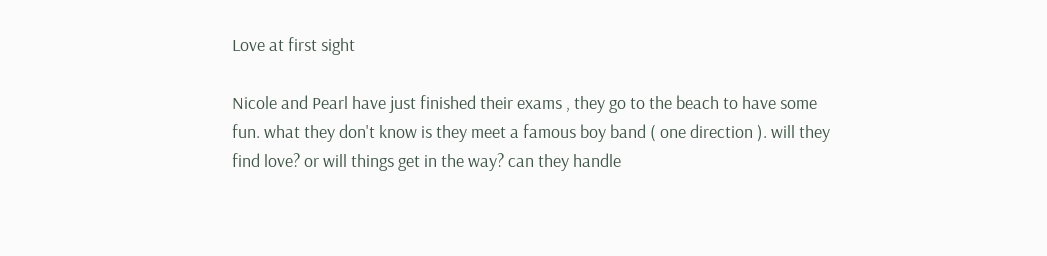Love at first sight

Nicole and Pearl have just finished their exams , they go to the beach to have some fun. what they don't know is they meet a famous boy band ( one direction ). will they find love? or will things get in the way? can they handle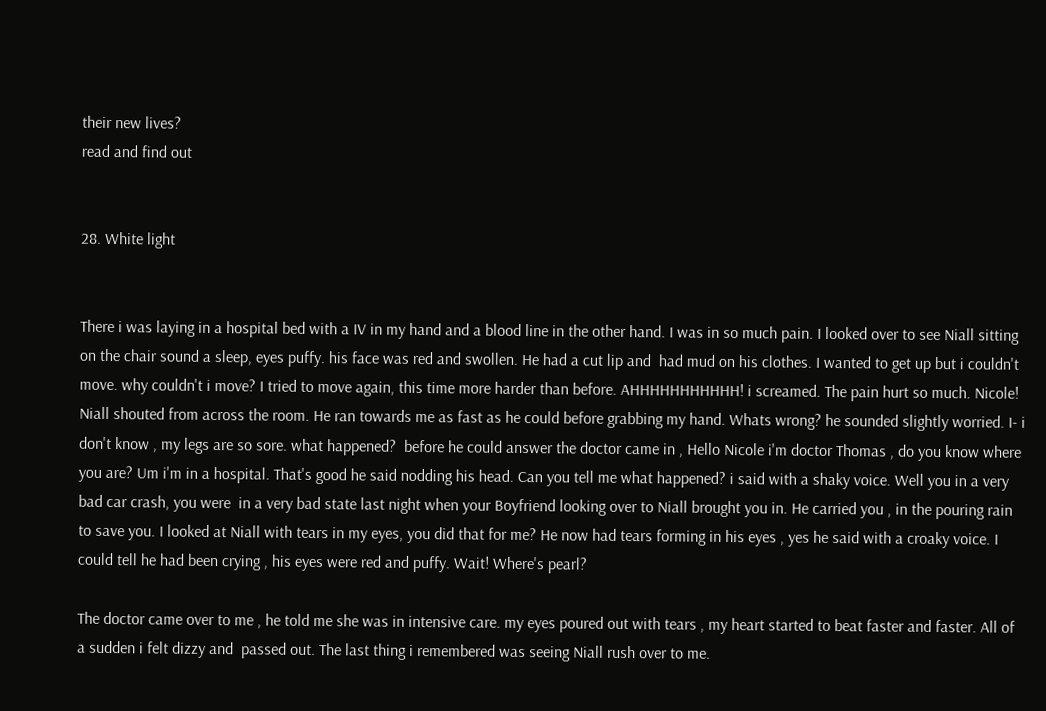their new lives?
read and find out


28. White light


There i was laying in a hospital bed with a IV in my hand and a blood line in the other hand. I was in so much pain. I looked over to see Niall sitting on the chair sound a sleep, eyes puffy. his face was red and swollen. He had a cut lip and  had mud on his clothes. I wanted to get up but i couldn't move. why couldn't i move? I tried to move again, this time more harder than before. AHHHHHHHHHHH! i screamed. The pain hurt so much. Nicole! Niall shouted from across the room. He ran towards me as fast as he could before grabbing my hand. Whats wrong? he sounded slightly worried. I- i don't know , my legs are so sore. what happened?  before he could answer the doctor came in , Hello Nicole i'm doctor Thomas , do you know where you are? Um i'm in a hospital. That's good he said nodding his head. Can you tell me what happened? i said with a shaky voice. Well you in a very bad car crash, you were  in a very bad state last night when your Boyfriend looking over to Niall brought you in. He carried you , in the pouring rain to save you. I looked at Niall with tears in my eyes, you did that for me? He now had tears forming in his eyes , yes he said with a croaky voice. I could tell he had been crying , his eyes were red and puffy. Wait! Where's pearl?

The doctor came over to me , he told me she was in intensive care. my eyes poured out with tears , my heart started to beat faster and faster. All of a sudden i felt dizzy and  passed out. The last thing i remembered was seeing Niall rush over to me.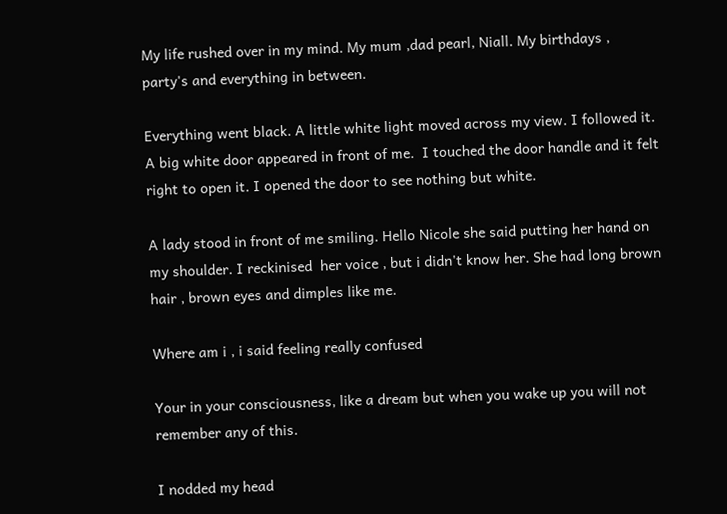My life rushed over in my mind. My mum ,dad pearl, Niall. My birthdays , party's and everything in between.

Everything went black. A little white light moved across my view. I followed it. A big white door appeared in front of me.  I touched the door handle and it felt right to open it. I opened the door to see nothing but white.

A lady stood in front of me smiling. Hello Nicole she said putting her hand on my shoulder. I reckinised  her voice , but i didn't know her. She had long brown hair , brown eyes and dimples like me.

Where am i , i said feeling really confused

Your in your consciousness, like a dream but when you wake up you will not remember any of this.

I nodded my head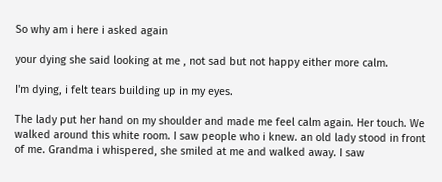So why am i here i asked again

your dying she said looking at me , not sad but not happy either more calm.

I'm dying, i felt tears building up in my eyes.

The lady put her hand on my shoulder and made me feel calm again. Her touch. We walked around this white room. I saw people who i knew. an old lady stood in front of me. Grandma i whispered, she smiled at me and walked away. I saw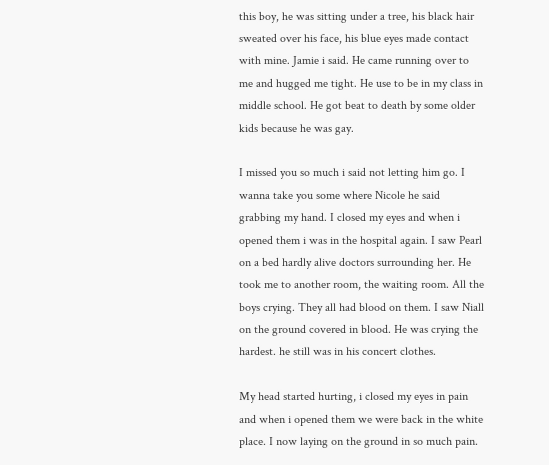this boy, he was sitting under a tree, his black hair sweated over his face, his blue eyes made contact with mine. Jamie i said. He came running over to me and hugged me tight. He use to be in my class in middle school. He got beat to death by some older kids because he was gay.

I missed you so much i said not letting him go. I wanna take you some where Nicole he said grabbing my hand. I closed my eyes and when i opened them i was in the hospital again. I saw Pearl on a bed hardly alive doctors surrounding her. He took me to another room, the waiting room. All the boys crying. They all had blood on them. I saw Niall on the ground covered in blood. He was crying the hardest. he still was in his concert clothes.

My head started hurting, i closed my eyes in pain and when i opened them we were back in the white place. I now laying on the ground in so much pain.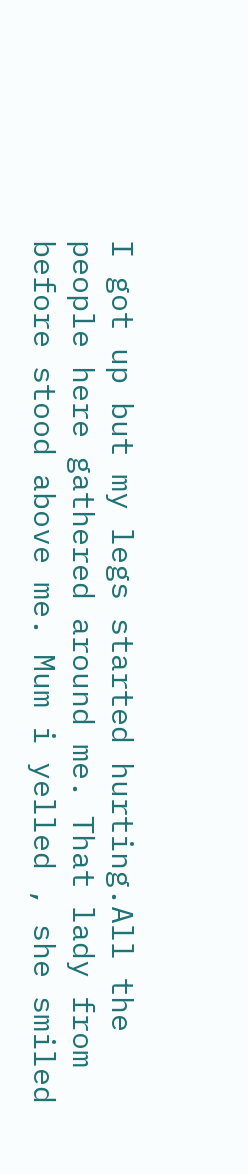I got up but my legs started hurting.All the people here gathered around me. That lady from before stood above me. Mum i yelled , she smiled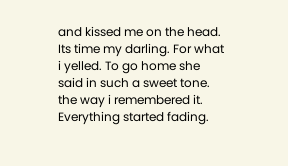and kissed me on the head. Its time my darling. For what i yelled. To go home she said in such a sweet tone. the way i remembered it. Everything started fading.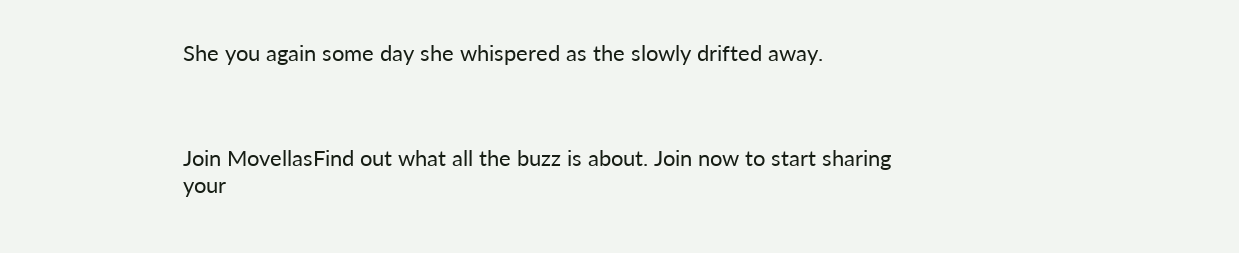She you again some day she whispered as the slowly drifted away.



Join MovellasFind out what all the buzz is about. Join now to start sharing your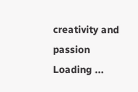creativity and passion
Loading ...